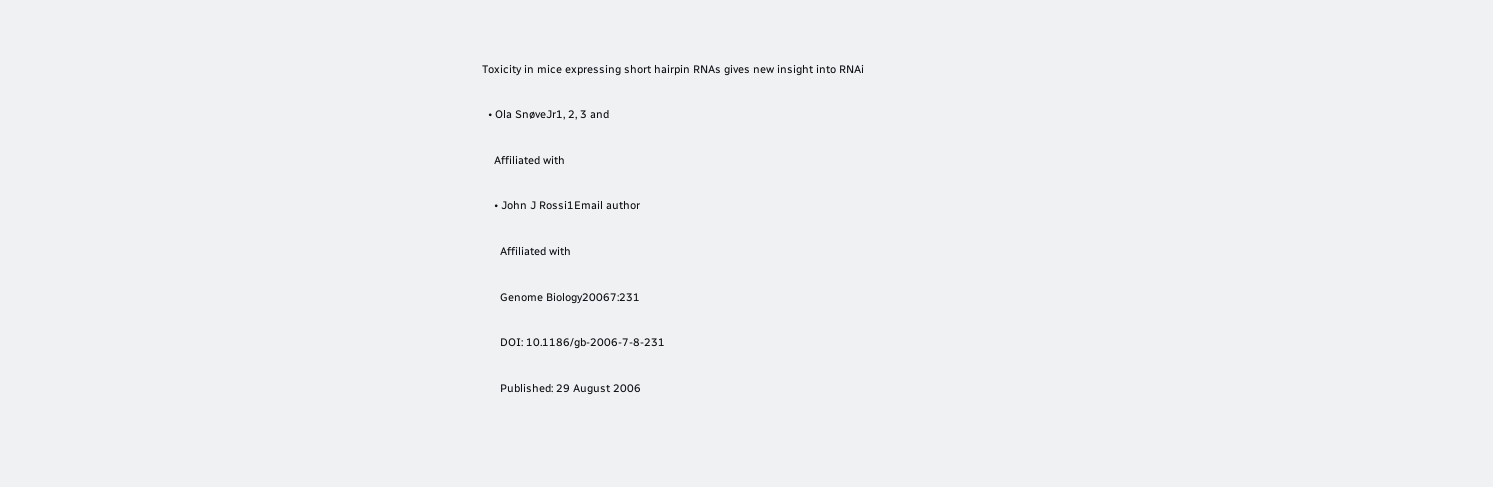Toxicity in mice expressing short hairpin RNAs gives new insight into RNAi

  • Ola SnøveJr1, 2, 3 and

    Affiliated with

    • John J Rossi1Email author

      Affiliated with

      Genome Biology20067:231

      DOI: 10.1186/gb-2006-7-8-231

      Published: 29 August 2006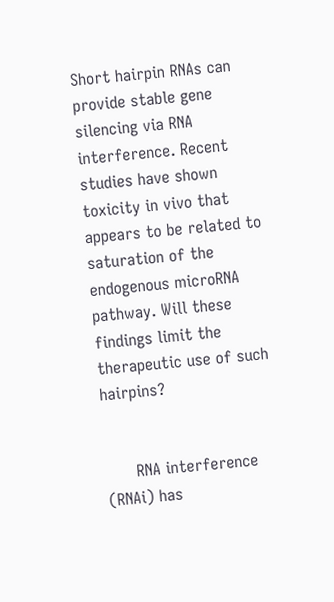Short hairpin RNAs can provide stable gene silencing via RNA interference. Recent studies have shown toxicity in vivo that appears to be related to saturation of the endogenous microRNA pathway. Will these findings limit the therapeutic use of such hairpins?


      RNA interference (RNAi) has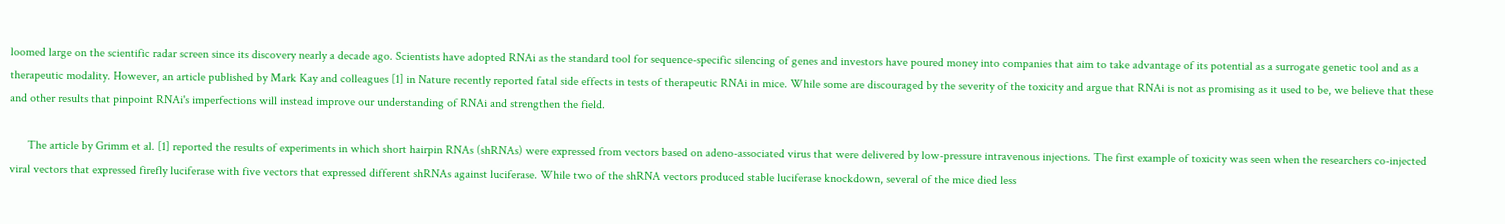loomed large on the scientific radar screen since its discovery nearly a decade ago. Scientists have adopted RNAi as the standard tool for sequence-specific silencing of genes and investors have poured money into companies that aim to take advantage of its potential as a surrogate genetic tool and as a therapeutic modality. However, an article published by Mark Kay and colleagues [1] in Nature recently reported fatal side effects in tests of therapeutic RNAi in mice. While some are discouraged by the severity of the toxicity and argue that RNAi is not as promising as it used to be, we believe that these and other results that pinpoint RNAi's imperfections will instead improve our understanding of RNAi and strengthen the field.

      The article by Grimm et al. [1] reported the results of experiments in which short hairpin RNAs (shRNAs) were expressed from vectors based on adeno-associated virus that were delivered by low-pressure intravenous injections. The first example of toxicity was seen when the researchers co-injected viral vectors that expressed firefly luciferase with five vectors that expressed different shRNAs against luciferase. While two of the shRNA vectors produced stable luciferase knockdown, several of the mice died less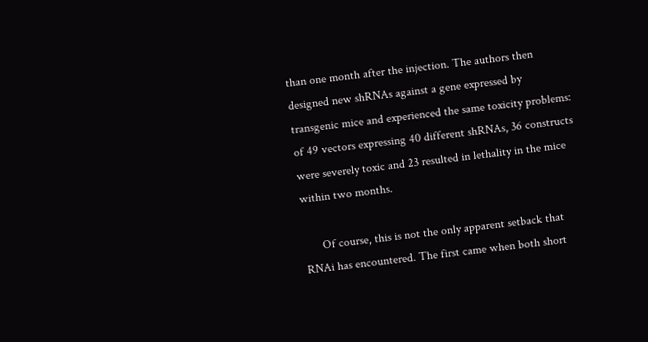than one month after the injection. The authors then designed new shRNAs against a gene expressed by transgenic mice and experienced the same toxicity problems: of 49 vectors expressing 40 different shRNAs, 36 constructs were severely toxic and 23 resulted in lethality in the mice within two months.

      Of course, this is not the only apparent setback that RNAi has encountered. The first came when both short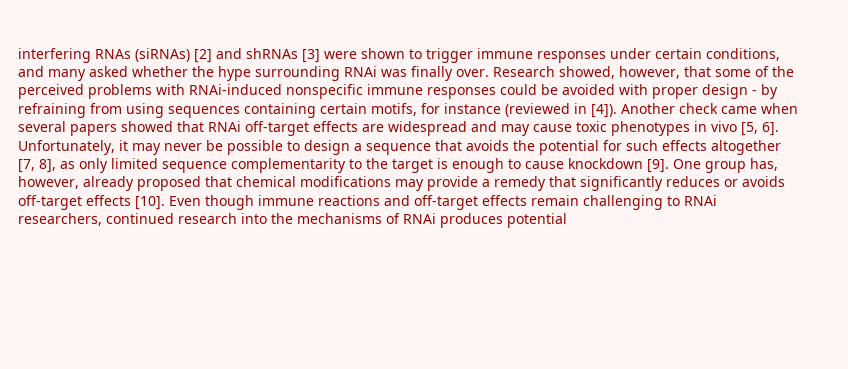interfering RNAs (siRNAs) [2] and shRNAs [3] were shown to trigger immune responses under certain conditions, and many asked whether the hype surrounding RNAi was finally over. Research showed, however, that some of the perceived problems with RNAi-induced nonspecific immune responses could be avoided with proper design - by refraining from using sequences containing certain motifs, for instance (reviewed in [4]). Another check came when several papers showed that RNAi off-target effects are widespread and may cause toxic phenotypes in vivo [5, 6]. Unfortunately, it may never be possible to design a sequence that avoids the potential for such effects altogether [7, 8], as only limited sequence complementarity to the target is enough to cause knockdown [9]. One group has, however, already proposed that chemical modifications may provide a remedy that significantly reduces or avoids off-target effects [10]. Even though immune reactions and off-target effects remain challenging to RNAi researchers, continued research into the mechanisms of RNAi produces potential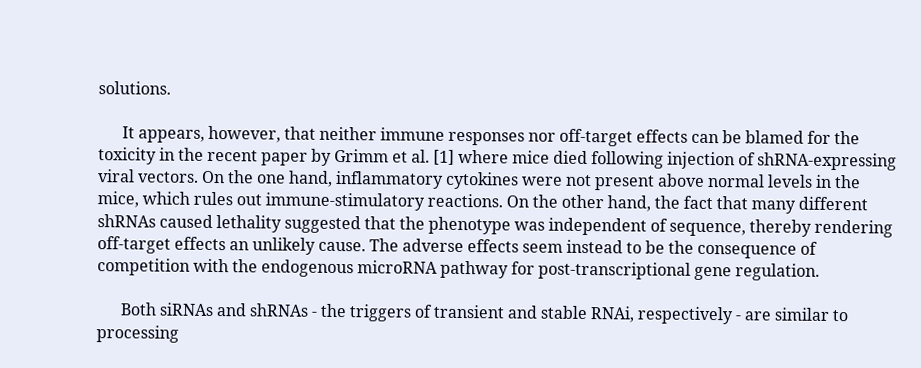solutions.

      It appears, however, that neither immune responses nor off-target effects can be blamed for the toxicity in the recent paper by Grimm et al. [1] where mice died following injection of shRNA-expressing viral vectors. On the one hand, inflammatory cytokines were not present above normal levels in the mice, which rules out immune-stimulatory reactions. On the other hand, the fact that many different shRNAs caused lethality suggested that the phenotype was independent of sequence, thereby rendering off-target effects an unlikely cause. The adverse effects seem instead to be the consequence of competition with the endogenous microRNA pathway for post-transcriptional gene regulation.

      Both siRNAs and shRNAs - the triggers of transient and stable RNAi, respectively - are similar to processing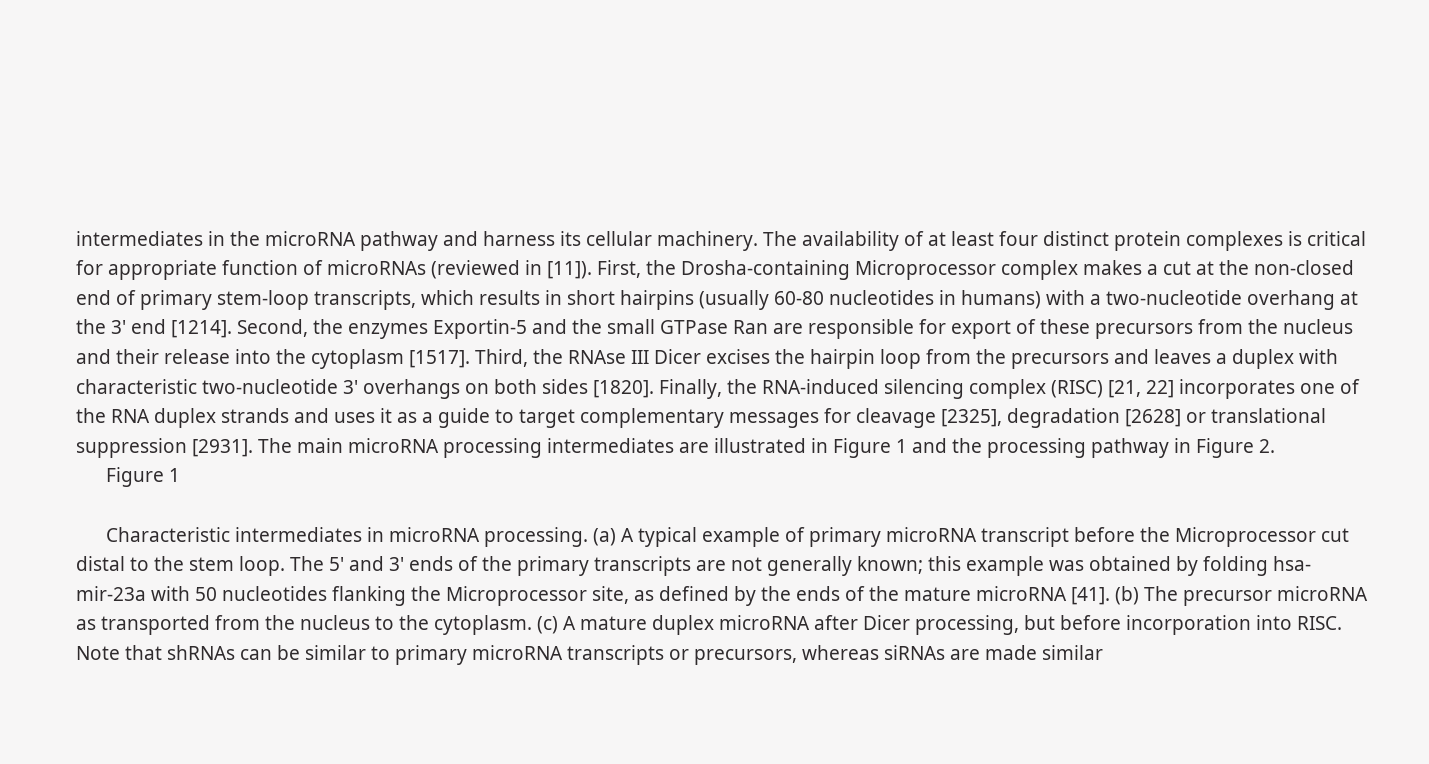intermediates in the microRNA pathway and harness its cellular machinery. The availability of at least four distinct protein complexes is critical for appropriate function of microRNAs (reviewed in [11]). First, the Drosha-containing Microprocessor complex makes a cut at the non-closed end of primary stem-loop transcripts, which results in short hairpins (usually 60-80 nucleotides in humans) with a two-nucleotide overhang at the 3' end [1214]. Second, the enzymes Exportin-5 and the small GTPase Ran are responsible for export of these precursors from the nucleus and their release into the cytoplasm [1517]. Third, the RNAse III Dicer excises the hairpin loop from the precursors and leaves a duplex with characteristic two-nucleotide 3' overhangs on both sides [1820]. Finally, the RNA-induced silencing complex (RISC) [21, 22] incorporates one of the RNA duplex strands and uses it as a guide to target complementary messages for cleavage [2325], degradation [2628] or translational suppression [2931]. The main microRNA processing intermediates are illustrated in Figure 1 and the processing pathway in Figure 2.
      Figure 1

      Characteristic intermediates in microRNA processing. (a) A typical example of primary microRNA transcript before the Microprocessor cut distal to the stem loop. The 5' and 3' ends of the primary transcripts are not generally known; this example was obtained by folding hsa-mir-23a with 50 nucleotides flanking the Microprocessor site, as defined by the ends of the mature microRNA [41]. (b) The precursor microRNA as transported from the nucleus to the cytoplasm. (c) A mature duplex microRNA after Dicer processing, but before incorporation into RISC. Note that shRNAs can be similar to primary microRNA transcripts or precursors, whereas siRNAs are made similar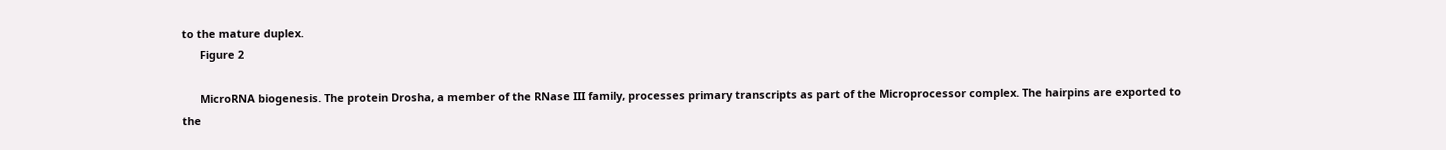to the mature duplex.
      Figure 2

      MicroRNA biogenesis. The protein Drosha, a member of the RNase III family, processes primary transcripts as part of the Microprocessor complex. The hairpins are exported to the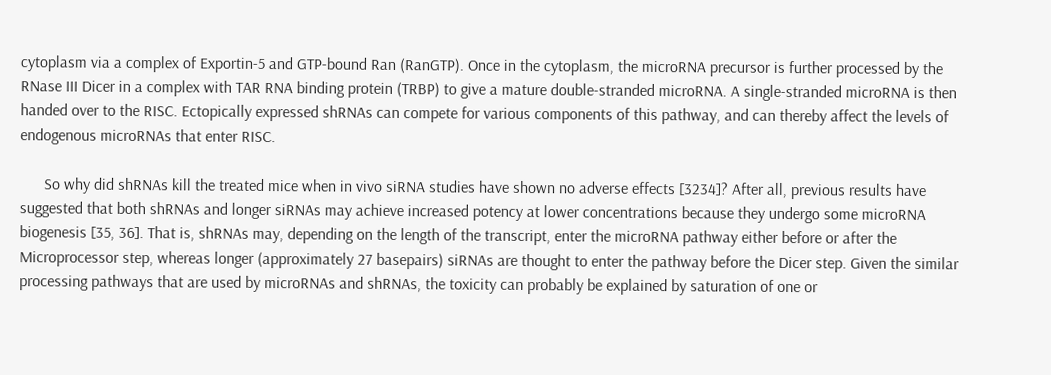cytoplasm via a complex of Exportin-5 and GTP-bound Ran (RanGTP). Once in the cytoplasm, the microRNA precursor is further processed by the RNase III Dicer in a complex with TAR RNA binding protein (TRBP) to give a mature double-stranded microRNA. A single-stranded microRNA is then handed over to the RISC. Ectopically expressed shRNAs can compete for various components of this pathway, and can thereby affect the levels of endogenous microRNAs that enter RISC.

      So why did shRNAs kill the treated mice when in vivo siRNA studies have shown no adverse effects [3234]? After all, previous results have suggested that both shRNAs and longer siRNAs may achieve increased potency at lower concentrations because they undergo some microRNA biogenesis [35, 36]. That is, shRNAs may, depending on the length of the transcript, enter the microRNA pathway either before or after the Microprocessor step, whereas longer (approximately 27 basepairs) siRNAs are thought to enter the pathway before the Dicer step. Given the similar processing pathways that are used by microRNAs and shRNAs, the toxicity can probably be explained by saturation of one or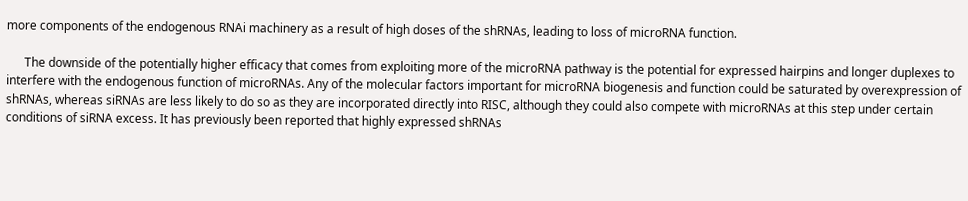more components of the endogenous RNAi machinery as a result of high doses of the shRNAs, leading to loss of microRNA function.

      The downside of the potentially higher efficacy that comes from exploiting more of the microRNA pathway is the potential for expressed hairpins and longer duplexes to interfere with the endogenous function of microRNAs. Any of the molecular factors important for microRNA biogenesis and function could be saturated by overexpression of shRNAs, whereas siRNAs are less likely to do so as they are incorporated directly into RISC, although they could also compete with microRNAs at this step under certain conditions of siRNA excess. It has previously been reported that highly expressed shRNAs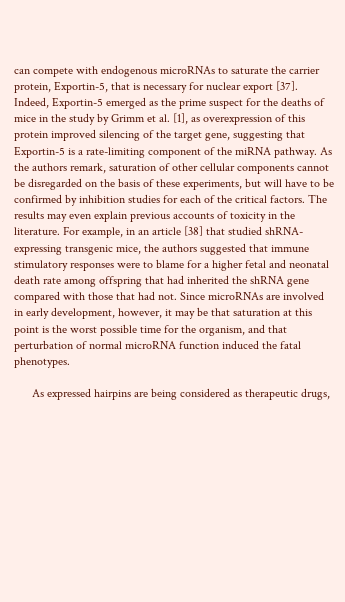can compete with endogenous microRNAs to saturate the carrier protein, Exportin-5, that is necessary for nuclear export [37]. Indeed, Exportin-5 emerged as the prime suspect for the deaths of mice in the study by Grimm et al. [1], as overexpression of this protein improved silencing of the target gene, suggesting that Exportin-5 is a rate-limiting component of the miRNA pathway. As the authors remark, saturation of other cellular components cannot be disregarded on the basis of these experiments, but will have to be confirmed by inhibition studies for each of the critical factors. The results may even explain previous accounts of toxicity in the literature. For example, in an article [38] that studied shRNA-expressing transgenic mice, the authors suggested that immune stimulatory responses were to blame for a higher fetal and neonatal death rate among offspring that had inherited the shRNA gene compared with those that had not. Since microRNAs are involved in early development, however, it may be that saturation at this point is the worst possible time for the organism, and that perturbation of normal microRNA function induced the fatal phenotypes.

      As expressed hairpins are being considered as therapeutic drugs,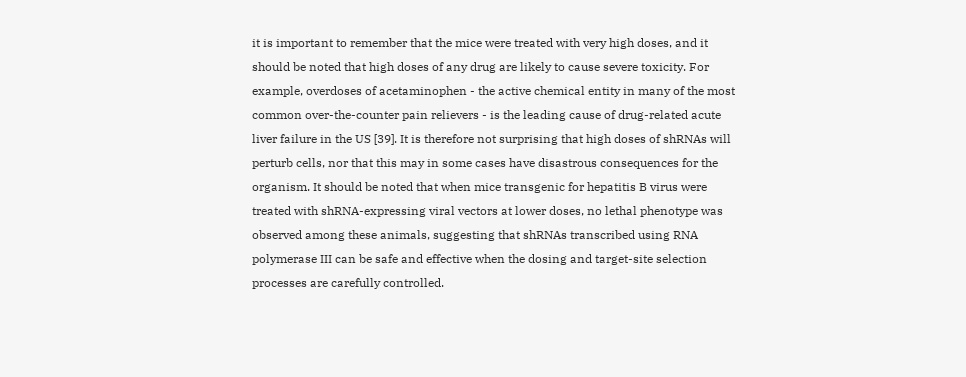it is important to remember that the mice were treated with very high doses, and it should be noted that high doses of any drug are likely to cause severe toxicity. For example, overdoses of acetaminophen - the active chemical entity in many of the most common over-the-counter pain relievers - is the leading cause of drug-related acute liver failure in the US [39]. It is therefore not surprising that high doses of shRNAs will perturb cells, nor that this may in some cases have disastrous consequences for the organism. It should be noted that when mice transgenic for hepatitis B virus were treated with shRNA-expressing viral vectors at lower doses, no lethal phenotype was observed among these animals, suggesting that shRNAs transcribed using RNA polymerase III can be safe and effective when the dosing and target-site selection processes are carefully controlled.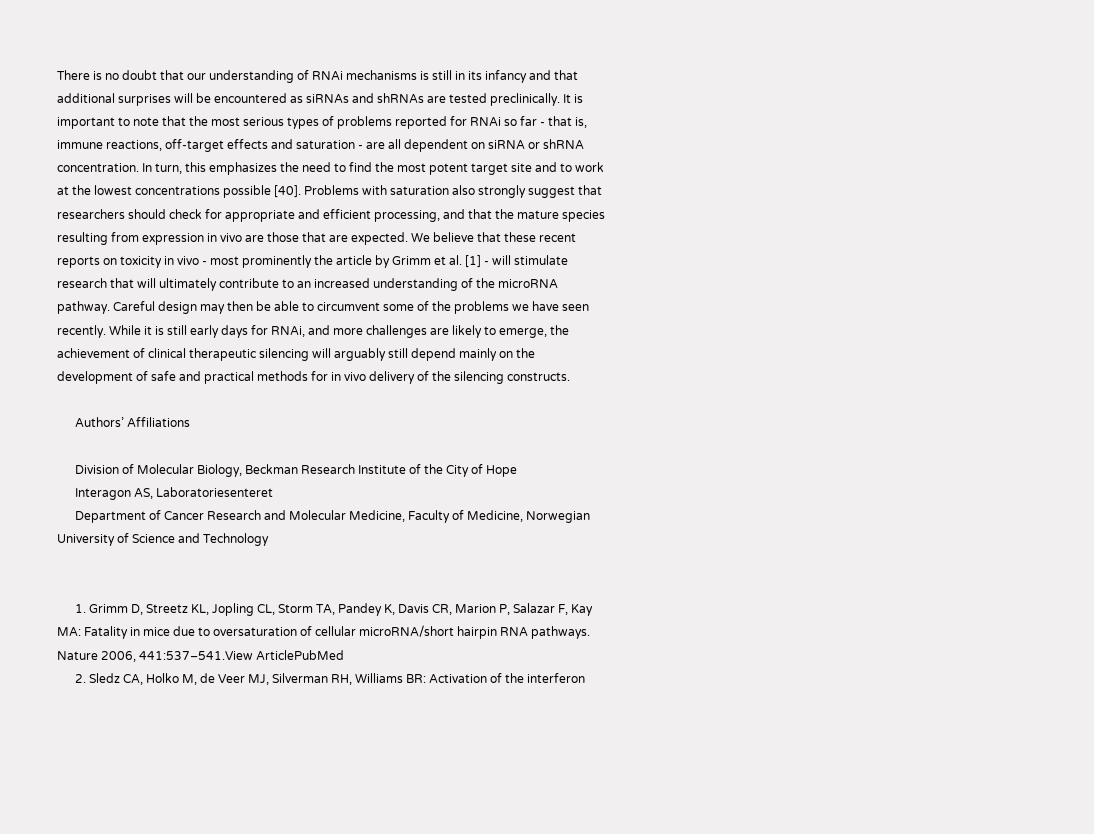There is no doubt that our understanding of RNAi mechanisms is still in its infancy and that additional surprises will be encountered as siRNAs and shRNAs are tested preclinically. It is important to note that the most serious types of problems reported for RNAi so far - that is, immune reactions, off-target effects and saturation - are all dependent on siRNA or shRNA concentration. In turn, this emphasizes the need to find the most potent target site and to work at the lowest concentrations possible [40]. Problems with saturation also strongly suggest that researchers should check for appropriate and efficient processing, and that the mature species resulting from expression in vivo are those that are expected. We believe that these recent reports on toxicity in vivo - most prominently the article by Grimm et al. [1] - will stimulate research that will ultimately contribute to an increased understanding of the microRNA pathway. Careful design may then be able to circumvent some of the problems we have seen recently. While it is still early days for RNAi, and more challenges are likely to emerge, the achievement of clinical therapeutic silencing will arguably still depend mainly on the development of safe and practical methods for in vivo delivery of the silencing constructs.

      Authors’ Affiliations

      Division of Molecular Biology, Beckman Research Institute of the City of Hope
      Interagon AS, Laboratoriesenteret
      Department of Cancer Research and Molecular Medicine, Faculty of Medicine, Norwegian University of Science and Technology


      1. Grimm D, Streetz KL, Jopling CL, Storm TA, Pandey K, Davis CR, Marion P, Salazar F, Kay MA: Fatality in mice due to oversaturation of cellular microRNA/short hairpin RNA pathways. Nature 2006, 441:537–541.View ArticlePubMed
      2. Sledz CA, Holko M, de Veer MJ, Silverman RH, Williams BR: Activation of the interferon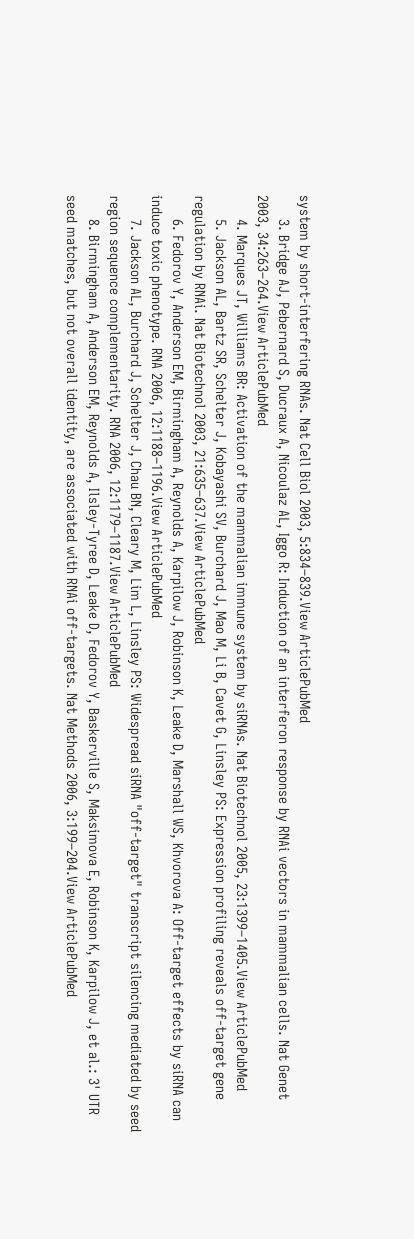system by short-interfering RNAs. Nat Cell Biol 2003, 5:834–839.View ArticlePubMed
      3. Bridge AJ, Pebernard S, Ducraux A, Nicoulaz AL, Iggo R: Induction of an interferon response by RNAi vectors in mammalian cells. Nat Genet 2003, 34:263–264.View ArticlePubMed
      4. Marques JT, Williams BR: Activation of the mammalian immune system by siRNAs. Nat Biotechnol 2005, 23:1399–1405.View ArticlePubMed
      5. Jackson AL, Bartz SR, Schelter J, Kobayashi SV, Burchard J, Mao M, Li B, Cavet G, Linsley PS: Expression profiling reveals off-target gene regulation by RNAi. Nat Biotechnol 2003, 21:635–637.View ArticlePubMed
      6. Fedorov Y, Anderson EM, Birmingham A, Reynolds A, Karpilow J, Robinson K, Leake D, Marshall WS, Khvorova A: Off-target effects by siRNA can induce toxic phenotype. RNA 2006, 12:1188–1196.View ArticlePubMed
      7. Jackson AL, Burchard J, Schelter J, Chau BN, Cleary M, Lim L, Linsley PS: Widespread siRNA "off-target" transcript silencing mediated by seed region sequence complementarity. RNA 2006, 12:1179–1187.View ArticlePubMed
      8. Birmingham A, Anderson EM, Reynolds A, Ilsley-Tyree D, Leake D, Fedorov Y, Baskerville S, Maksimova E, Robinson K, Karpilow J, et al.: 3' UTR seed matches, but not overall identity, are associated with RNAi off-targets. Nat Methods 2006, 3:199–204.View ArticlePubMed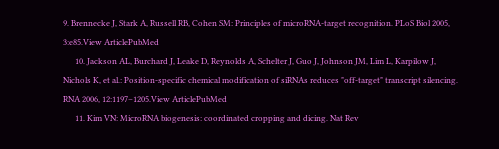9. Brennecke J, Stark A, Russell RB, Cohen SM: Principles of microRNA-target recognition. PLoS Biol 2005, 3:e85.View ArticlePubMed
      10. Jackson AL, Burchard J, Leake D, Reynolds A, Schelter J, Guo J, Johnson JM, Lim L, Karpilow J, Nichols K, et al.: Position-specific chemical modification of siRNAs reduces "off-target" transcript silencing. RNA 2006, 12:1197–1205.View ArticlePubMed
      11. Kim VN: MicroRNA biogenesis: coordinated cropping and dicing. Nat Rev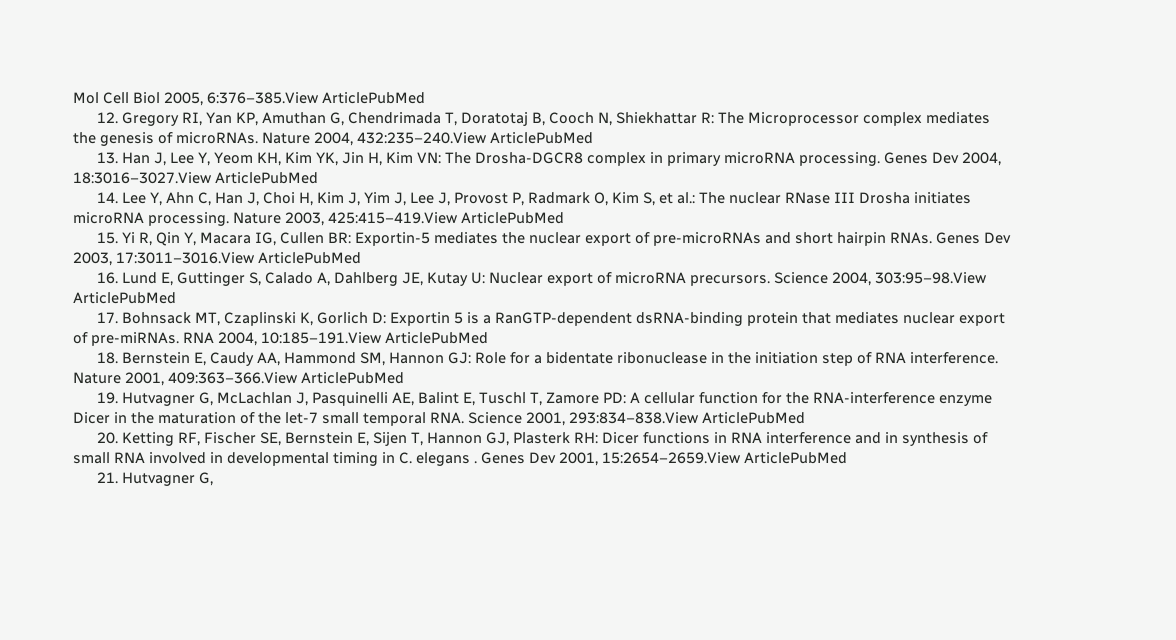Mol Cell Biol 2005, 6:376–385.View ArticlePubMed
      12. Gregory RI, Yan KP, Amuthan G, Chendrimada T, Doratotaj B, Cooch N, Shiekhattar R: The Microprocessor complex mediates the genesis of microRNAs. Nature 2004, 432:235–240.View ArticlePubMed
      13. Han J, Lee Y, Yeom KH, Kim YK, Jin H, Kim VN: The Drosha-DGCR8 complex in primary microRNA processing. Genes Dev 2004, 18:3016–3027.View ArticlePubMed
      14. Lee Y, Ahn C, Han J, Choi H, Kim J, Yim J, Lee J, Provost P, Radmark O, Kim S, et al.: The nuclear RNase III Drosha initiates microRNA processing. Nature 2003, 425:415–419.View ArticlePubMed
      15. Yi R, Qin Y, Macara IG, Cullen BR: Exportin-5 mediates the nuclear export of pre-microRNAs and short hairpin RNAs. Genes Dev 2003, 17:3011–3016.View ArticlePubMed
      16. Lund E, Guttinger S, Calado A, Dahlberg JE, Kutay U: Nuclear export of microRNA precursors. Science 2004, 303:95–98.View ArticlePubMed
      17. Bohnsack MT, Czaplinski K, Gorlich D: Exportin 5 is a RanGTP-dependent dsRNA-binding protein that mediates nuclear export of pre-miRNAs. RNA 2004, 10:185–191.View ArticlePubMed
      18. Bernstein E, Caudy AA, Hammond SM, Hannon GJ: Role for a bidentate ribonuclease in the initiation step of RNA interference. Nature 2001, 409:363–366.View ArticlePubMed
      19. Hutvagner G, McLachlan J, Pasquinelli AE, Balint E, Tuschl T, Zamore PD: A cellular function for the RNA-interference enzyme Dicer in the maturation of the let-7 small temporal RNA. Science 2001, 293:834–838.View ArticlePubMed
      20. Ketting RF, Fischer SE, Bernstein E, Sijen T, Hannon GJ, Plasterk RH: Dicer functions in RNA interference and in synthesis of small RNA involved in developmental timing in C. elegans . Genes Dev 2001, 15:2654–2659.View ArticlePubMed
      21. Hutvagner G,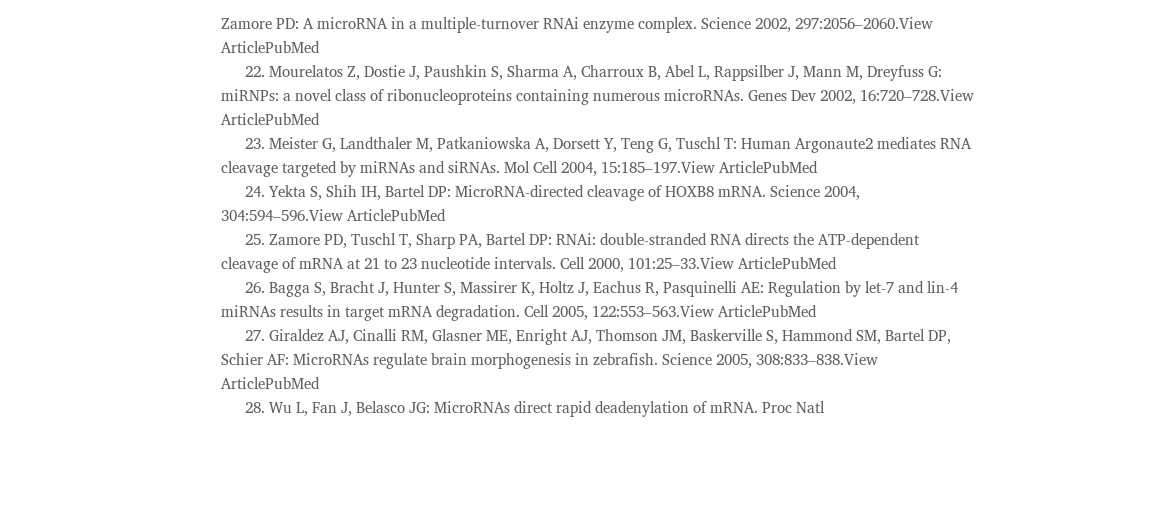Zamore PD: A microRNA in a multiple-turnover RNAi enzyme complex. Science 2002, 297:2056–2060.View ArticlePubMed
      22. Mourelatos Z, Dostie J, Paushkin S, Sharma A, Charroux B, Abel L, Rappsilber J, Mann M, Dreyfuss G: miRNPs: a novel class of ribonucleoproteins containing numerous microRNAs. Genes Dev 2002, 16:720–728.View ArticlePubMed
      23. Meister G, Landthaler M, Patkaniowska A, Dorsett Y, Teng G, Tuschl T: Human Argonaute2 mediates RNA cleavage targeted by miRNAs and siRNAs. Mol Cell 2004, 15:185–197.View ArticlePubMed
      24. Yekta S, Shih IH, Bartel DP: MicroRNA-directed cleavage of HOXB8 mRNA. Science 2004, 304:594–596.View ArticlePubMed
      25. Zamore PD, Tuschl T, Sharp PA, Bartel DP: RNAi: double-stranded RNA directs the ATP-dependent cleavage of mRNA at 21 to 23 nucleotide intervals. Cell 2000, 101:25–33.View ArticlePubMed
      26. Bagga S, Bracht J, Hunter S, Massirer K, Holtz J, Eachus R, Pasquinelli AE: Regulation by let-7 and lin-4 miRNAs results in target mRNA degradation. Cell 2005, 122:553–563.View ArticlePubMed
      27. Giraldez AJ, Cinalli RM, Glasner ME, Enright AJ, Thomson JM, Baskerville S, Hammond SM, Bartel DP, Schier AF: MicroRNAs regulate brain morphogenesis in zebrafish. Science 2005, 308:833–838.View ArticlePubMed
      28. Wu L, Fan J, Belasco JG: MicroRNAs direct rapid deadenylation of mRNA. Proc Natl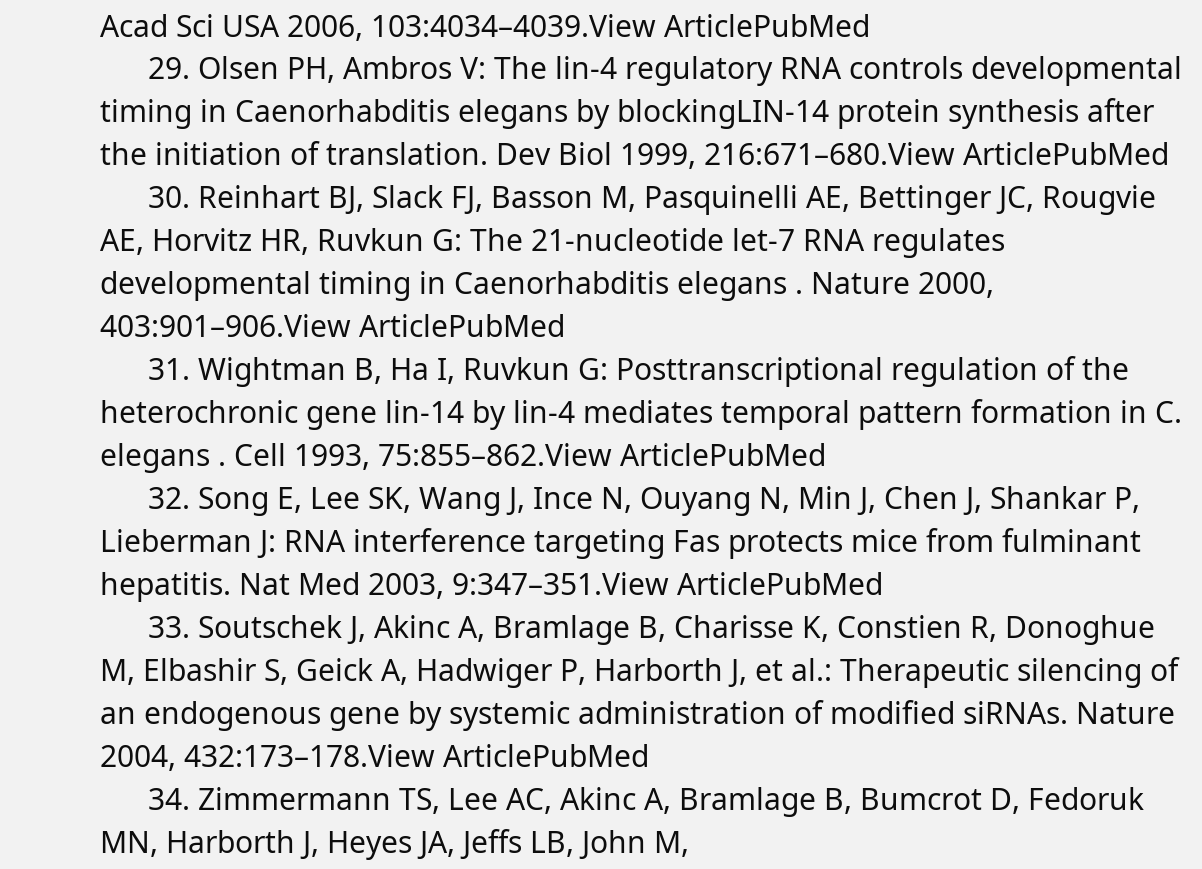Acad Sci USA 2006, 103:4034–4039.View ArticlePubMed
      29. Olsen PH, Ambros V: The lin-4 regulatory RNA controls developmental timing in Caenorhabditis elegans by blockingLIN-14 protein synthesis after the initiation of translation. Dev Biol 1999, 216:671–680.View ArticlePubMed
      30. Reinhart BJ, Slack FJ, Basson M, Pasquinelli AE, Bettinger JC, Rougvie AE, Horvitz HR, Ruvkun G: The 21-nucleotide let-7 RNA regulates developmental timing in Caenorhabditis elegans . Nature 2000, 403:901–906.View ArticlePubMed
      31. Wightman B, Ha I, Ruvkun G: Posttranscriptional regulation of the heterochronic gene lin-14 by lin-4 mediates temporal pattern formation in C. elegans . Cell 1993, 75:855–862.View ArticlePubMed
      32. Song E, Lee SK, Wang J, Ince N, Ouyang N, Min J, Chen J, Shankar P, Lieberman J: RNA interference targeting Fas protects mice from fulminant hepatitis. Nat Med 2003, 9:347–351.View ArticlePubMed
      33. Soutschek J, Akinc A, Bramlage B, Charisse K, Constien R, Donoghue M, Elbashir S, Geick A, Hadwiger P, Harborth J, et al.: Therapeutic silencing of an endogenous gene by systemic administration of modified siRNAs. Nature 2004, 432:173–178.View ArticlePubMed
      34. Zimmermann TS, Lee AC, Akinc A, Bramlage B, Bumcrot D, Fedoruk MN, Harborth J, Heyes JA, Jeffs LB, John M,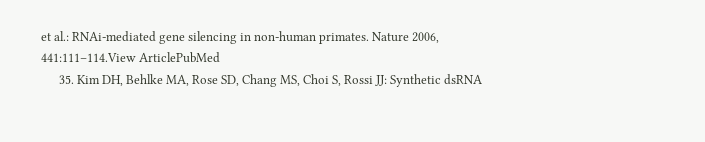et al.: RNAi-mediated gene silencing in non-human primates. Nature 2006, 441:111–114.View ArticlePubMed
      35. Kim DH, Behlke MA, Rose SD, Chang MS, Choi S, Rossi JJ: Synthetic dsRNA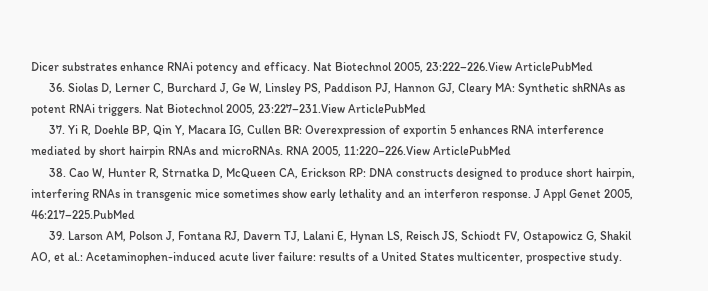Dicer substrates enhance RNAi potency and efficacy. Nat Biotechnol 2005, 23:222–226.View ArticlePubMed
      36. Siolas D, Lerner C, Burchard J, Ge W, Linsley PS, Paddison PJ, Hannon GJ, Cleary MA: Synthetic shRNAs as potent RNAi triggers. Nat Biotechnol 2005, 23:227–231.View ArticlePubMed
      37. Yi R, Doehle BP, Qin Y, Macara IG, Cullen BR: Overexpression of exportin 5 enhances RNA interference mediated by short hairpin RNAs and microRNAs. RNA 2005, 11:220–226.View ArticlePubMed
      38. Cao W, Hunter R, Strnatka D, McQueen CA, Erickson RP: DNA constructs designed to produce short hairpin, interfering RNAs in transgenic mice sometimes show early lethality and an interferon response. J Appl Genet 2005, 46:217–225.PubMed
      39. Larson AM, Polson J, Fontana RJ, Davern TJ, Lalani E, Hynan LS, Reisch JS, Schiodt FV, Ostapowicz G, Shakil AO, et al.: Acetaminophen-induced acute liver failure: results of a United States multicenter, prospective study.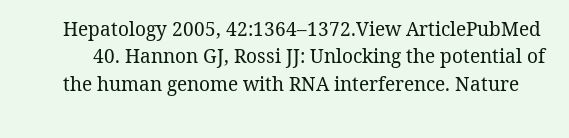Hepatology 2005, 42:1364–1372.View ArticlePubMed
      40. Hannon GJ, Rossi JJ: Unlocking the potential of the human genome with RNA interference. Nature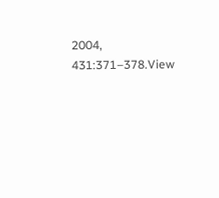2004, 431:371–378.View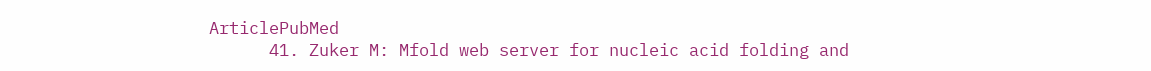ArticlePubMed
      41. Zuker M: Mfold web server for nucleic acid folding and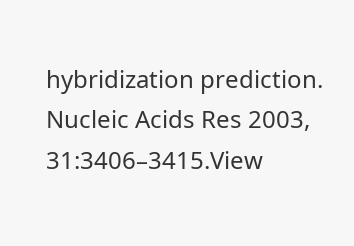hybridization prediction. Nucleic Acids Res 2003, 31:3406–3415.View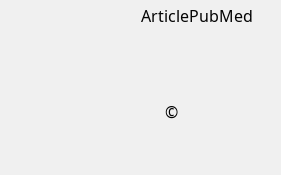ArticlePubMed


      ©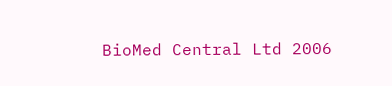BioMed Central Ltd 2006